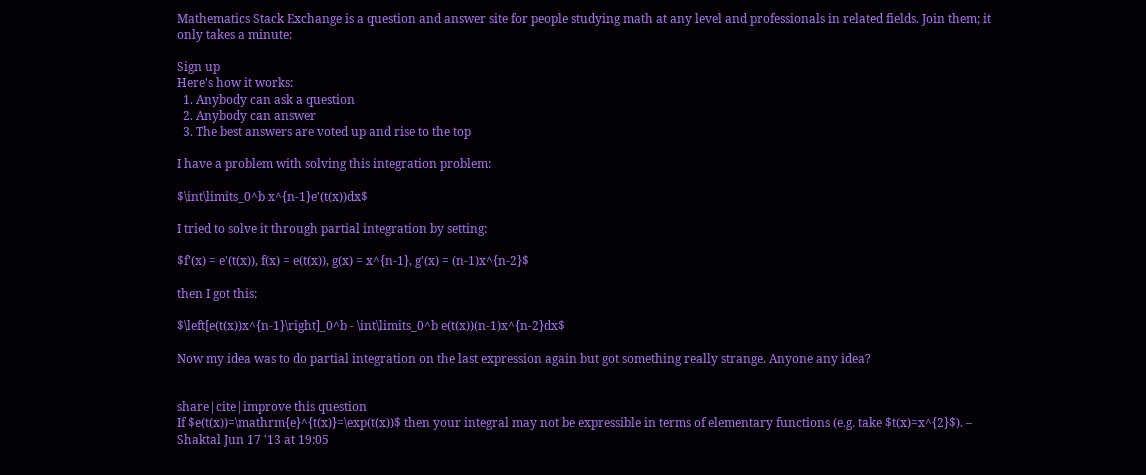Mathematics Stack Exchange is a question and answer site for people studying math at any level and professionals in related fields. Join them; it only takes a minute:

Sign up
Here's how it works:
  1. Anybody can ask a question
  2. Anybody can answer
  3. The best answers are voted up and rise to the top

I have a problem with solving this integration problem:

$\int\limits_0^b x^{n-1}e'(t(x))dx$

I tried to solve it through partial integration by setting:

$f'(x) = e'(t(x)), f(x) = e(t(x)), g(x) = x^{n-1}, g'(x) = (n-1)x^{n-2}$

then I got this:

$\left[e(t(x))x^{n-1}\right]_0^b - \int\limits_0^b e(t(x))(n-1)x^{n-2}dx$

Now my idea was to do partial integration on the last expression again but got something really strange. Anyone any idea?


share|cite|improve this question
If $e(t(x))=\mathrm{e}^{t(x)}=\exp(t(x))$ then your integral may not be expressible in terms of elementary functions (e.g. take $t(x)=x^{2}$). – Shaktal Jun 17 '13 at 19:05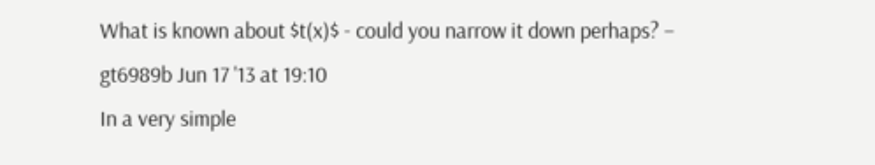What is known about $t(x)$ - could you narrow it down perhaps? – gt6989b Jun 17 '13 at 19:10
In a very simple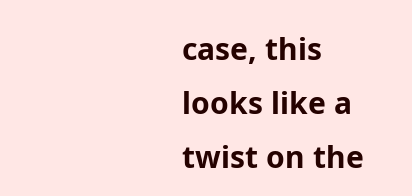case, this looks like a twist on the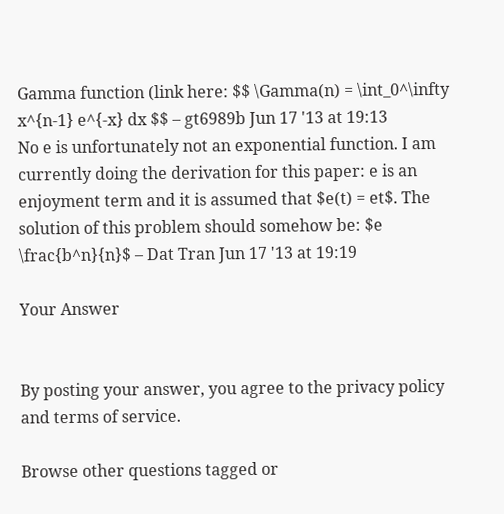Gamma function (link here: $$ \Gamma(n) = \int_0^\infty x^{n-1} e^{-x} dx $$ – gt6989b Jun 17 '13 at 19:13
No e is unfortunately not an exponential function. I am currently doing the derivation for this paper: e is an enjoyment term and it is assumed that $e(t) = et$. The solution of this problem should somehow be: $e \frac{b^n}{n}$ – Dat Tran Jun 17 '13 at 19:19

Your Answer


By posting your answer, you agree to the privacy policy and terms of service.

Browse other questions tagged or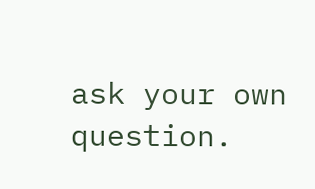ask your own question.